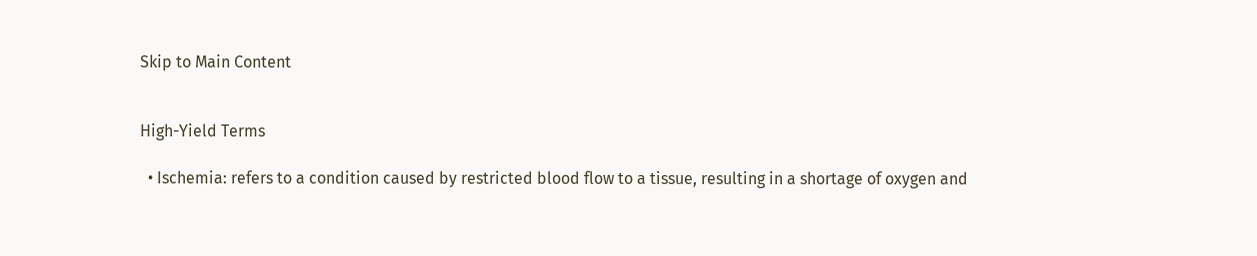Skip to Main Content


High-Yield Terms

  • Ischemia: refers to a condition caused by restricted blood flow to a tissue, resulting in a shortage of oxygen and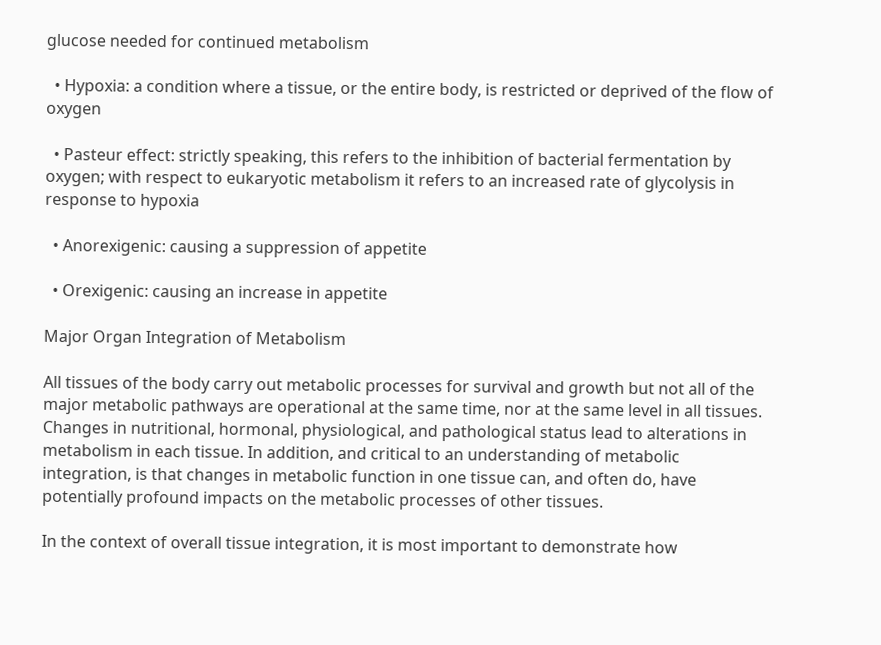glucose needed for continued metabolism

  • Hypoxia: a condition where a tissue, or the entire body, is restricted or deprived of the flow of oxygen

  • Pasteur effect: strictly speaking, this refers to the inhibition of bacterial fermentation by oxygen; with respect to eukaryotic metabolism it refers to an increased rate of glycolysis in response to hypoxia

  • Anorexigenic: causing a suppression of appetite

  • Orexigenic: causing an increase in appetite

Major Organ Integration of Metabolism

All tissues of the body carry out metabolic processes for survival and growth but not all of the major metabolic pathways are operational at the same time, nor at the same level in all tissues. Changes in nutritional, hormonal, physiological, and pathological status lead to alterations in metabolism in each tissue. In addition, and critical to an understanding of metabolic integration, is that changes in metabolic function in one tissue can, and often do, have potentially profound impacts on the metabolic processes of other tissues.

In the context of overall tissue integration, it is most important to demonstrate how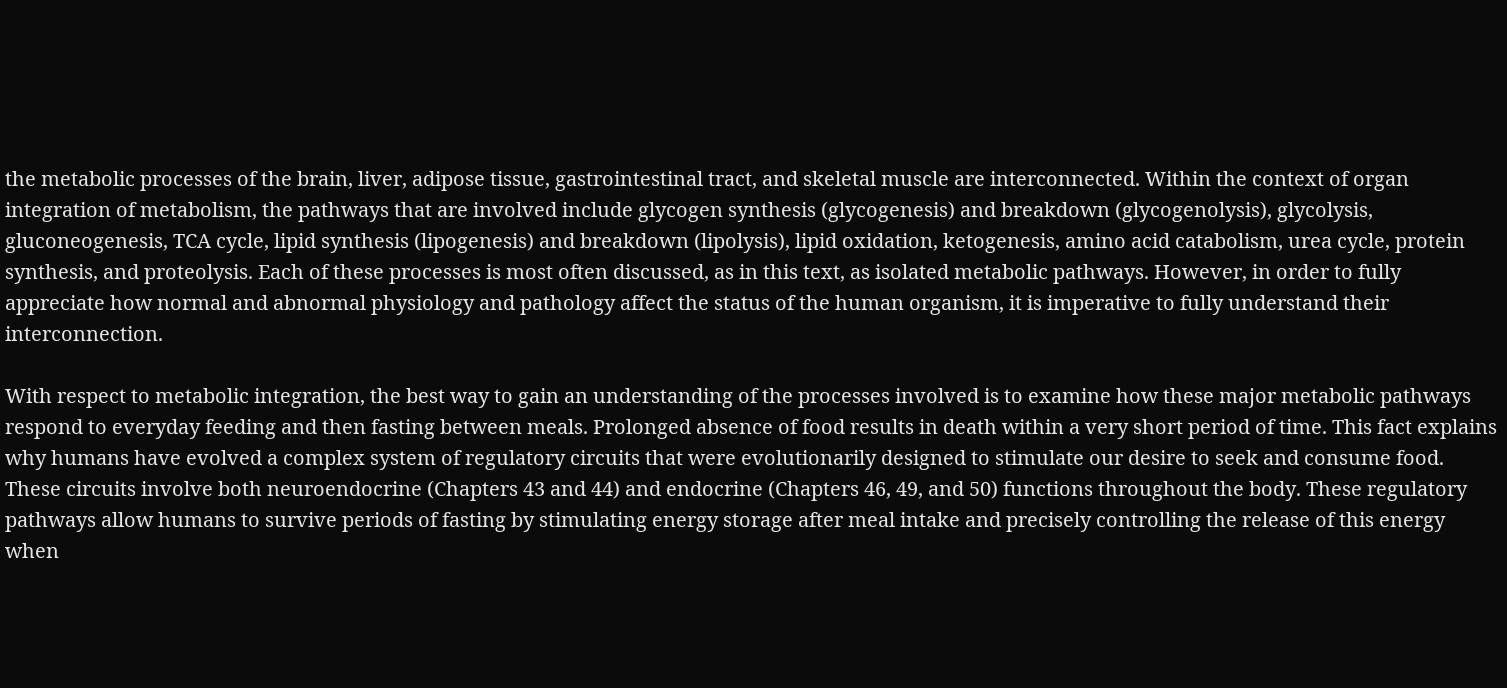the metabolic processes of the brain, liver, adipose tissue, gastrointestinal tract, and skeletal muscle are interconnected. Within the context of organ integration of metabolism, the pathways that are involved include glycogen synthesis (glycogenesis) and breakdown (glycogenolysis), glycolysis, gluconeogenesis, TCA cycle, lipid synthesis (lipogenesis) and breakdown (lipolysis), lipid oxidation, ketogenesis, amino acid catabolism, urea cycle, protein synthesis, and proteolysis. Each of these processes is most often discussed, as in this text, as isolated metabolic pathways. However, in order to fully appreciate how normal and abnormal physiology and pathology affect the status of the human organism, it is imperative to fully understand their interconnection.

With respect to metabolic integration, the best way to gain an understanding of the processes involved is to examine how these major metabolic pathways respond to everyday feeding and then fasting between meals. Prolonged absence of food results in death within a very short period of time. This fact explains why humans have evolved a complex system of regulatory circuits that were evolutionarily designed to stimulate our desire to seek and consume food. These circuits involve both neuroendocrine (Chapters 43 and 44) and endocrine (Chapters 46, 49, and 50) functions throughout the body. These regulatory pathways allow humans to survive periods of fasting by stimulating energy storage after meal intake and precisely controlling the release of this energy when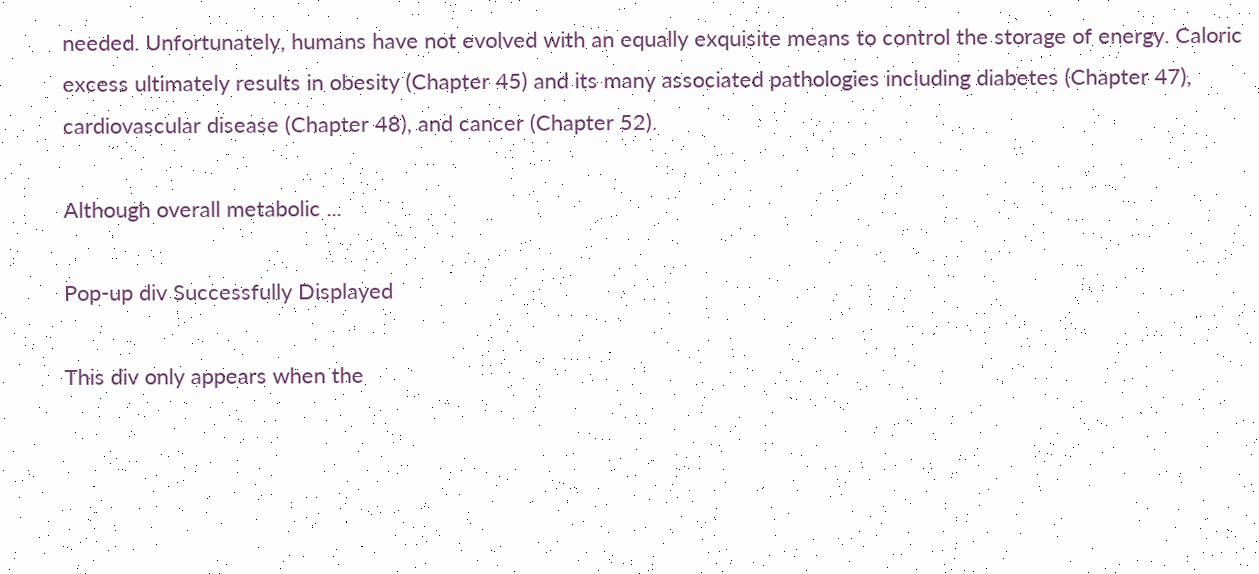needed. Unfortunately, humans have not evolved with an equally exquisite means to control the storage of energy. Caloric excess ultimately results in obesity (Chapter 45) and its many associated pathologies including diabetes (Chapter 47), cardiovascular disease (Chapter 48), and cancer (Chapter 52).

Although overall metabolic ...

Pop-up div Successfully Displayed

This div only appears when the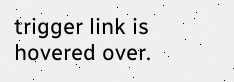trigger link is hovered over.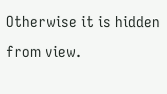Otherwise it is hidden from view.